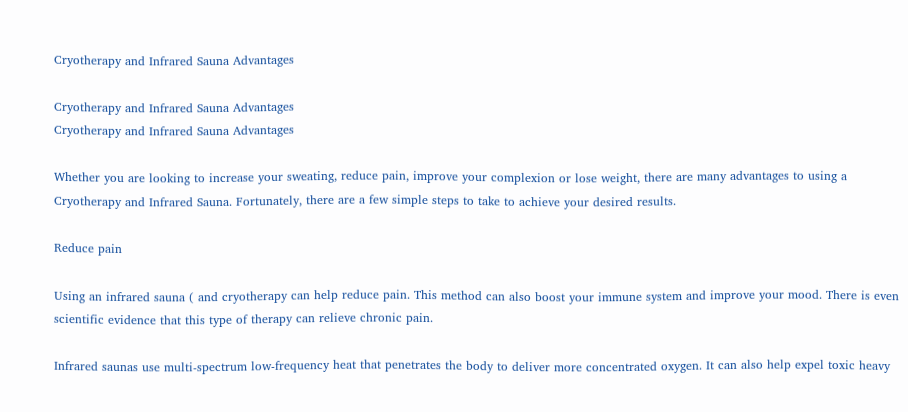Cryotherapy and Infrared Sauna Advantages

Cryotherapy and Infrared Sauna Advantages
Cryotherapy and Infrared Sauna Advantages

Whether you are looking to increase your sweating, reduce pain, improve your complexion or lose weight, there are many advantages to using a Cryotherapy and Infrared Sauna. Fortunately, there are a few simple steps to take to achieve your desired results.

Reduce pain

Using an infrared sauna ( and cryotherapy can help reduce pain. This method can also boost your immune system and improve your mood. There is even scientific evidence that this type of therapy can relieve chronic pain.

Infrared saunas use multi-spectrum low-frequency heat that penetrates the body to deliver more concentrated oxygen. It can also help expel toxic heavy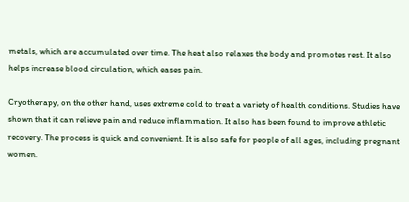metals, which are accumulated over time. The heat also relaxes the body and promotes rest. It also helps increase blood circulation, which eases pain.

Cryotherapy, on the other hand, uses extreme cold to treat a variety of health conditions. Studies have shown that it can relieve pain and reduce inflammation. It also has been found to improve athletic recovery. The process is quick and convenient. It is also safe for people of all ages, including pregnant women.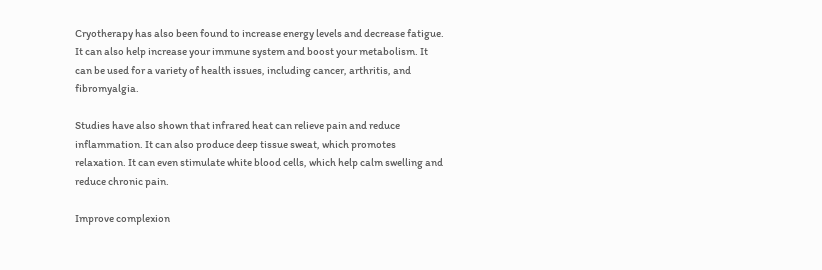Cryotherapy has also been found to increase energy levels and decrease fatigue. It can also help increase your immune system and boost your metabolism. It can be used for a variety of health issues, including cancer, arthritis, and fibromyalgia.

Studies have also shown that infrared heat can relieve pain and reduce inflammation. It can also produce deep tissue sweat, which promotes relaxation. It can even stimulate white blood cells, which help calm swelling and reduce chronic pain.

Improve complexion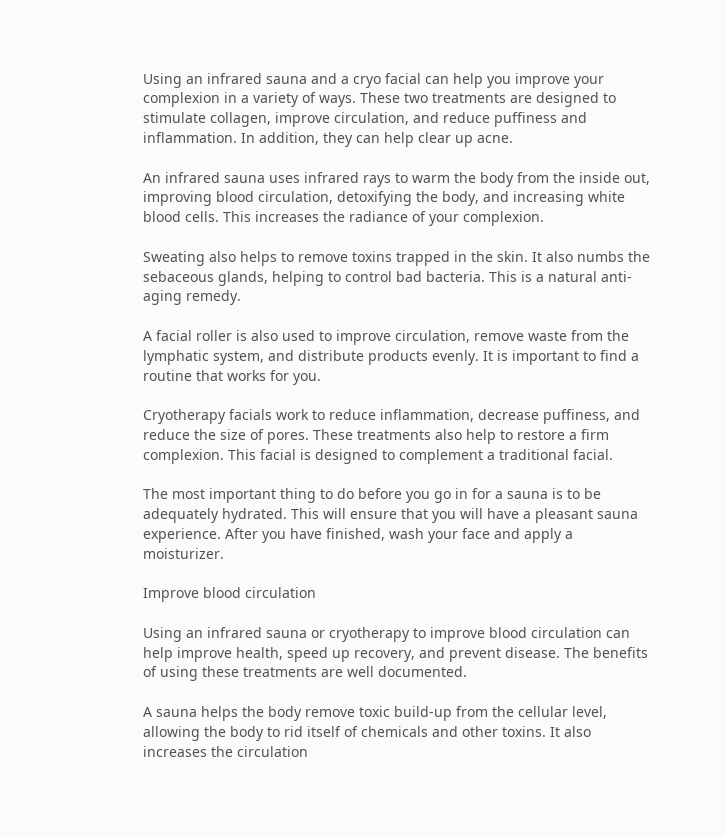Using an infrared sauna and a cryo facial can help you improve your complexion in a variety of ways. These two treatments are designed to stimulate collagen, improve circulation, and reduce puffiness and inflammation. In addition, they can help clear up acne.

An infrared sauna uses infrared rays to warm the body from the inside out, improving blood circulation, detoxifying the body, and increasing white blood cells. This increases the radiance of your complexion.

Sweating also helps to remove toxins trapped in the skin. It also numbs the sebaceous glands, helping to control bad bacteria. This is a natural anti-aging remedy.

A facial roller is also used to improve circulation, remove waste from the lymphatic system, and distribute products evenly. It is important to find a routine that works for you.

Cryotherapy facials work to reduce inflammation, decrease puffiness, and reduce the size of pores. These treatments also help to restore a firm complexion. This facial is designed to complement a traditional facial.

The most important thing to do before you go in for a sauna is to be adequately hydrated. This will ensure that you will have a pleasant sauna experience. After you have finished, wash your face and apply a moisturizer.

Improve blood circulation

Using an infrared sauna or cryotherapy to improve blood circulation can help improve health, speed up recovery, and prevent disease. The benefits of using these treatments are well documented.

A sauna helps the body remove toxic build-up from the cellular level, allowing the body to rid itself of chemicals and other toxins. It also increases the circulation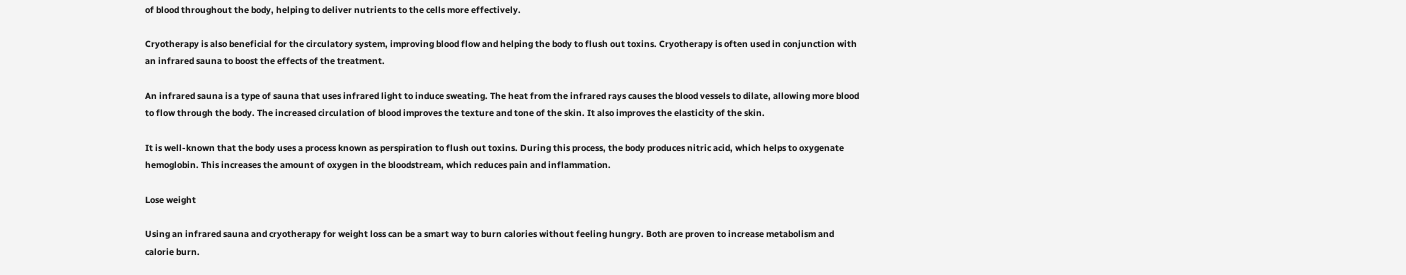of blood throughout the body, helping to deliver nutrients to the cells more effectively.

Cryotherapy is also beneficial for the circulatory system, improving blood flow and helping the body to flush out toxins. Cryotherapy is often used in conjunction with an infrared sauna to boost the effects of the treatment.

An infrared sauna is a type of sauna that uses infrared light to induce sweating. The heat from the infrared rays causes the blood vessels to dilate, allowing more blood to flow through the body. The increased circulation of blood improves the texture and tone of the skin. It also improves the elasticity of the skin.

It is well-known that the body uses a process known as perspiration to flush out toxins. During this process, the body produces nitric acid, which helps to oxygenate hemoglobin. This increases the amount of oxygen in the bloodstream, which reduces pain and inflammation.

Lose weight

Using an infrared sauna and cryotherapy for weight loss can be a smart way to burn calories without feeling hungry. Both are proven to increase metabolism and calorie burn.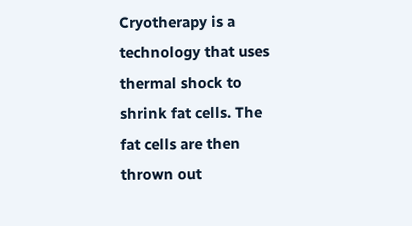Cryotherapy is a technology that uses thermal shock to shrink fat cells. The fat cells are then thrown out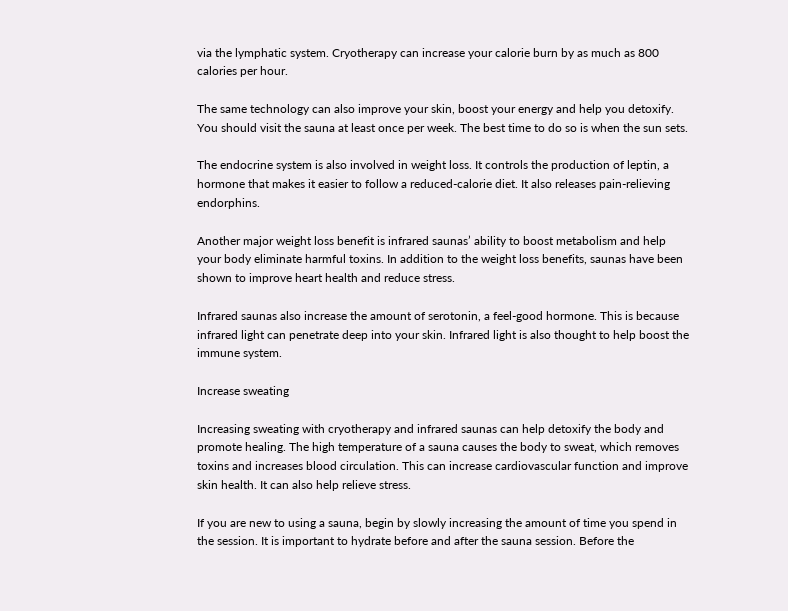via the lymphatic system. Cryotherapy can increase your calorie burn by as much as 800 calories per hour.

The same technology can also improve your skin, boost your energy and help you detoxify. You should visit the sauna at least once per week. The best time to do so is when the sun sets.

The endocrine system is also involved in weight loss. It controls the production of leptin, a hormone that makes it easier to follow a reduced-calorie diet. It also releases pain-relieving endorphins.

Another major weight loss benefit is infrared saunas’ ability to boost metabolism and help your body eliminate harmful toxins. In addition to the weight loss benefits, saunas have been shown to improve heart health and reduce stress.

Infrared saunas also increase the amount of serotonin, a feel-good hormone. This is because infrared light can penetrate deep into your skin. Infrared light is also thought to help boost the immune system.

Increase sweating

Increasing sweating with cryotherapy and infrared saunas can help detoxify the body and promote healing. The high temperature of a sauna causes the body to sweat, which removes toxins and increases blood circulation. This can increase cardiovascular function and improve skin health. It can also help relieve stress.

If you are new to using a sauna, begin by slowly increasing the amount of time you spend in the session. It is important to hydrate before and after the sauna session. Before the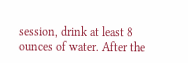session, drink at least 8 ounces of water. After the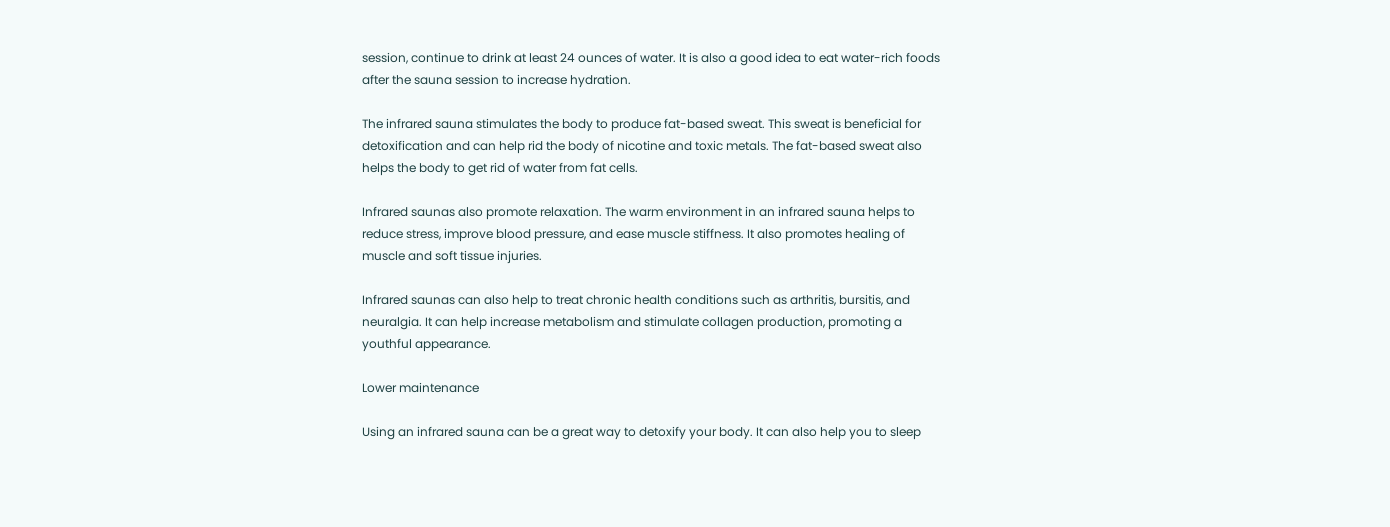session, continue to drink at least 24 ounces of water. It is also a good idea to eat water-rich foods after the sauna session to increase hydration.

The infrared sauna stimulates the body to produce fat-based sweat. This sweat is beneficial for detoxification and can help rid the body of nicotine and toxic metals. The fat-based sweat also helps the body to get rid of water from fat cells.

Infrared saunas also promote relaxation. The warm environment in an infrared sauna helps to reduce stress, improve blood pressure, and ease muscle stiffness. It also promotes healing of muscle and soft tissue injuries.

Infrared saunas can also help to treat chronic health conditions such as arthritis, bursitis, and neuralgia. It can help increase metabolism and stimulate collagen production, promoting a youthful appearance.

Lower maintenance

Using an infrared sauna can be a great way to detoxify your body. It can also help you to sleep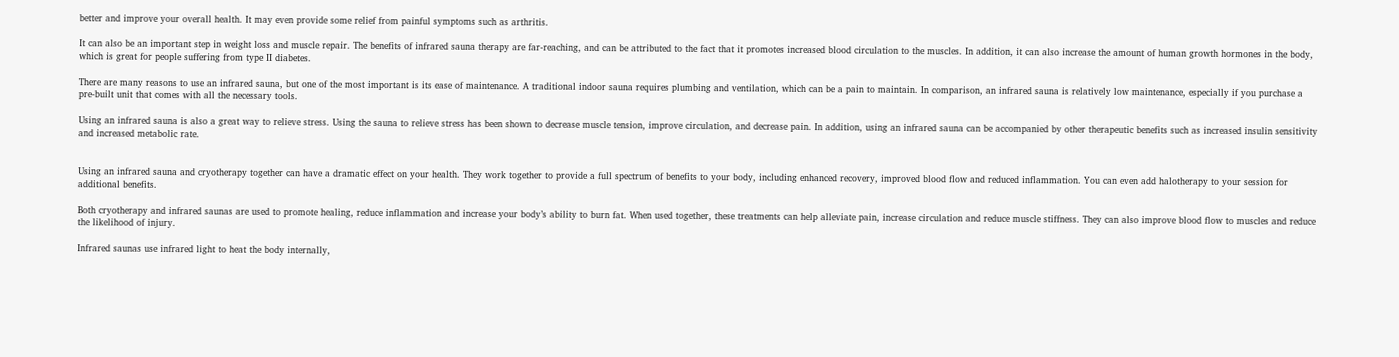better and improve your overall health. It may even provide some relief from painful symptoms such as arthritis.

It can also be an important step in weight loss and muscle repair. The benefits of infrared sauna therapy are far-reaching, and can be attributed to the fact that it promotes increased blood circulation to the muscles. In addition, it can also increase the amount of human growth hormones in the body, which is great for people suffering from type II diabetes.

There are many reasons to use an infrared sauna, but one of the most important is its ease of maintenance. A traditional indoor sauna requires plumbing and ventilation, which can be a pain to maintain. In comparison, an infrared sauna is relatively low maintenance, especially if you purchase a pre-built unit that comes with all the necessary tools.

Using an infrared sauna is also a great way to relieve stress. Using the sauna to relieve stress has been shown to decrease muscle tension, improve circulation, and decrease pain. In addition, using an infrared sauna can be accompanied by other therapeutic benefits such as increased insulin sensitivity and increased metabolic rate.


Using an infrared sauna and cryotherapy together can have a dramatic effect on your health. They work together to provide a full spectrum of benefits to your body, including enhanced recovery, improved blood flow and reduced inflammation. You can even add halotherapy to your session for additional benefits.

Both cryotherapy and infrared saunas are used to promote healing, reduce inflammation and increase your body’s ability to burn fat. When used together, these treatments can help alleviate pain, increase circulation and reduce muscle stiffness. They can also improve blood flow to muscles and reduce the likelihood of injury.

Infrared saunas use infrared light to heat the body internally,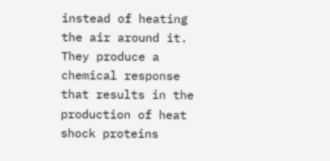instead of heating the air around it. They produce a chemical response that results in the production of heat shock proteins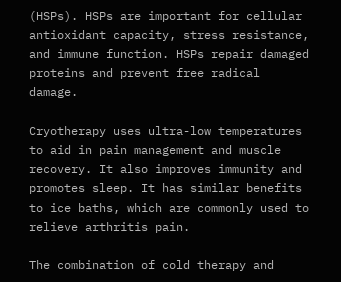(HSPs). HSPs are important for cellular antioxidant capacity, stress resistance, and immune function. HSPs repair damaged proteins and prevent free radical damage.

Cryotherapy uses ultra-low temperatures to aid in pain management and muscle recovery. It also improves immunity and promotes sleep. It has similar benefits to ice baths, which are commonly used to relieve arthritis pain.

The combination of cold therapy and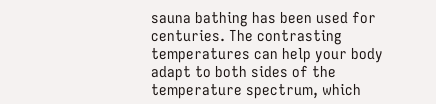sauna bathing has been used for centuries. The contrasting temperatures can help your body adapt to both sides of the temperature spectrum, which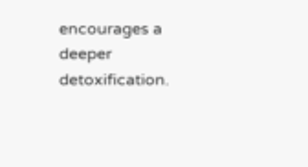encourages a deeper detoxification.